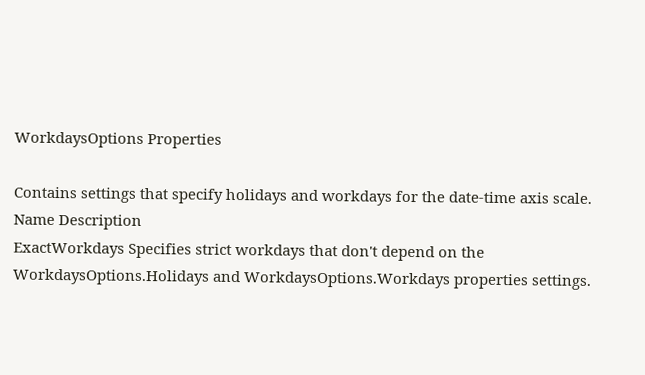WorkdaysOptions Properties

Contains settings that specify holidays and workdays for the date-time axis scale.
Name Description
ExactWorkdays Specifies strict workdays that don't depend on the WorkdaysOptions.Holidays and WorkdaysOptions.Workdays properties settings.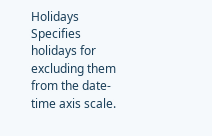Holidays Specifies holidays for excluding them from the date-time axis scale.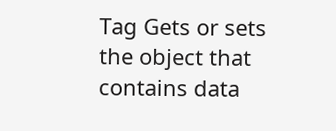Tag Gets or sets the object that contains data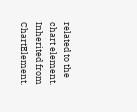related to the chart element. Inherited from ChartElement.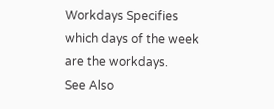Workdays Specifies which days of the week are the workdays.
See Also